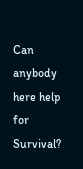Can anybody here help for Survival?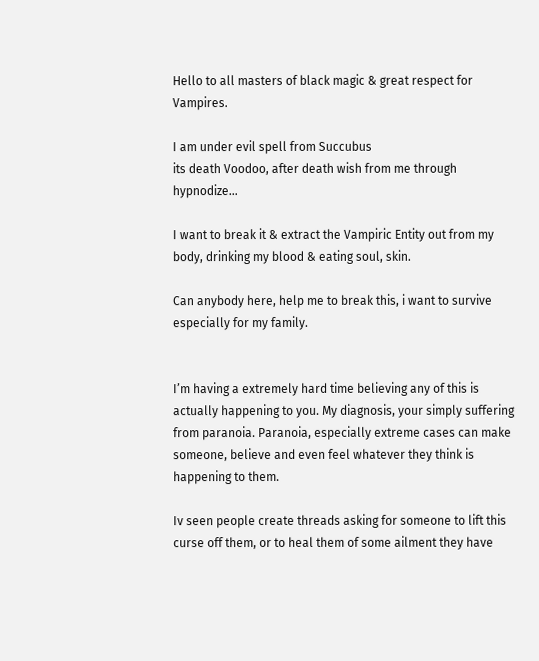Hello to all masters of black magic & great respect for Vampires.

I am under evil spell from Succubus
its death Voodoo, after death wish from me through hypnodize…

I want to break it & extract the Vampiric Entity out from my body, drinking my blood & eating soul, skin.

Can anybody here, help me to break this, i want to survive especially for my family.


I’m having a extremely hard time believing any of this is actually happening to you. My diagnosis, your simply suffering from paranoia. Paranoia, especially extreme cases can make someone, believe and even feel whatever they think is happening to them.

Iv seen people create threads asking for someone to lift this curse off them, or to heal them of some ailment they have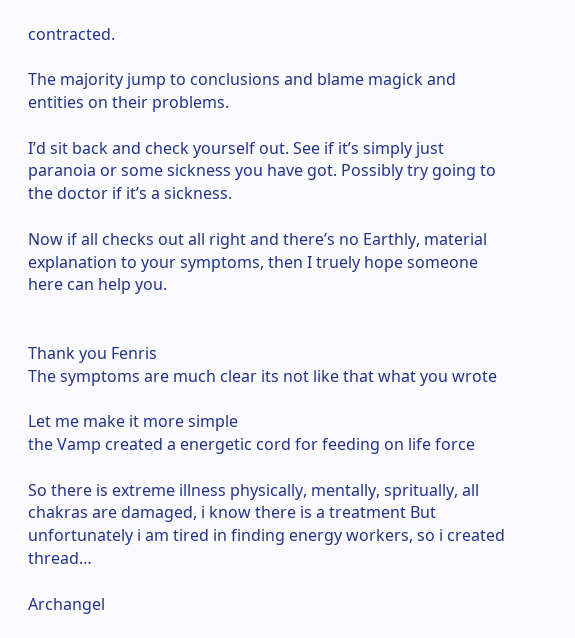contracted.

The majority jump to conclusions and blame magick and entities on their problems.

I’d sit back and check yourself out. See if it’s simply just paranoia or some sickness you have got. Possibly try going to the doctor if it’s a sickness.

Now if all checks out all right and there’s no Earthly, material explanation to your symptoms, then I truely hope someone here can help you.


Thank you Fenris
The symptoms are much clear its not like that what you wrote

Let me make it more simple
the Vamp created a energetic cord for feeding on life force

So there is extreme illness physically, mentally, spritually, all chakras are damaged, i know there is a treatment But unfortunately i am tired in finding energy workers, so i created thread…

Archangel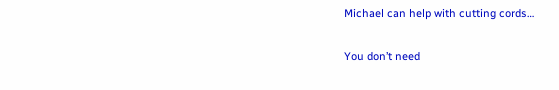Michael can help with cutting cords…

You don’t need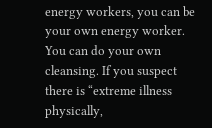energy workers, you can be your own energy worker. You can do your own cleansing. If you suspect there is “extreme illness physically,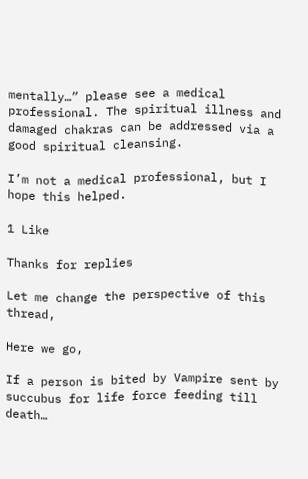mentally…” please see a medical professional. The spiritual illness and damaged chakras can be addressed via a good spiritual cleansing.

I’m not a medical professional, but I hope this helped.

1 Like

Thanks for replies

Let me change the perspective of this thread,

Here we go,

If a person is bited by Vampire sent by succubus for life force feeding till death…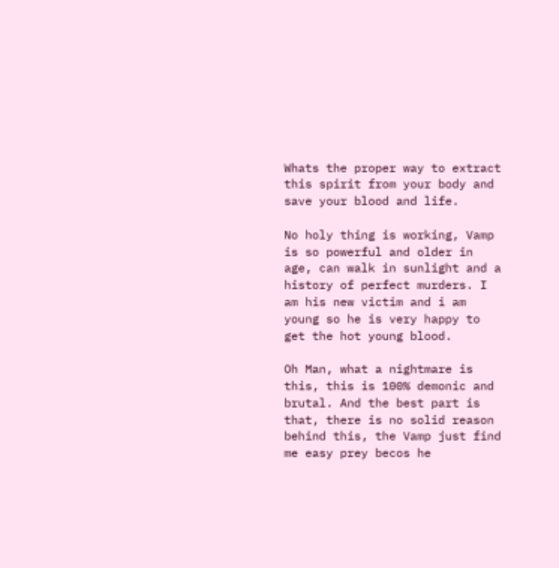Whats the proper way to extract this spirit from your body and save your blood and life.

No holy thing is working, Vamp is so powerful and older in age, can walk in sunlight and a history of perfect murders. I am his new victim and i am young so he is very happy to get the hot young blood.

Oh Man, what a nightmare is this, this is 100% demonic and brutal. And the best part is that, there is no solid reason behind this, the Vamp just find me easy prey becos he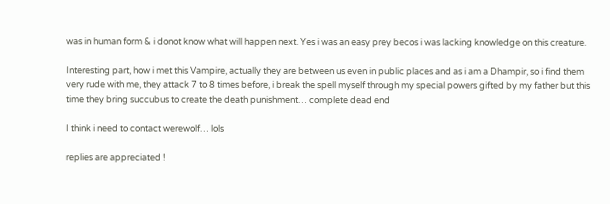was in human form & i donot know what will happen next. Yes i was an easy prey becos i was lacking knowledge on this creature.

Interesting part, how i met this Vampire, actually they are between us even in public places and as i am a Dhampir, so i find them very rude with me, they attack 7 to 8 times before, i break the spell myself through my special powers gifted by my father but this time they bring succubus to create the death punishment… complete dead end

I think i need to contact werewolf… lols

replies are appreciated !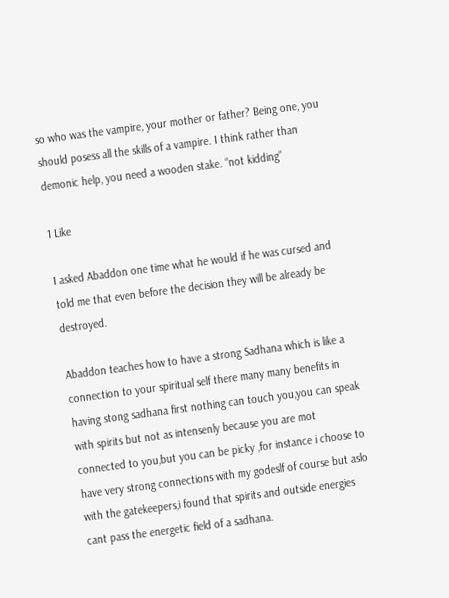so who was the vampire, your mother or father? Being one, you should posess all the skills of a vampire. I think rather than demonic help, you need a wooden stake. “not kidding”

1 Like

I asked Abaddon one time what he would if he was cursed and told me that even before the decision they will be already be destroyed.

Abaddon teaches how to have a strong Sadhana which is like a connection to your spiritual self there many many benefits in having stong sadhana first nothing can touch you,you can speak with spirits but not as intensenly because you are mot connected to you,but you can be picky ,for instance i choose to have very strong connections with my godeslf of course but aslo with the gatekeepers,i found that spirits and outside energies cant pass the energetic field of a sadhana.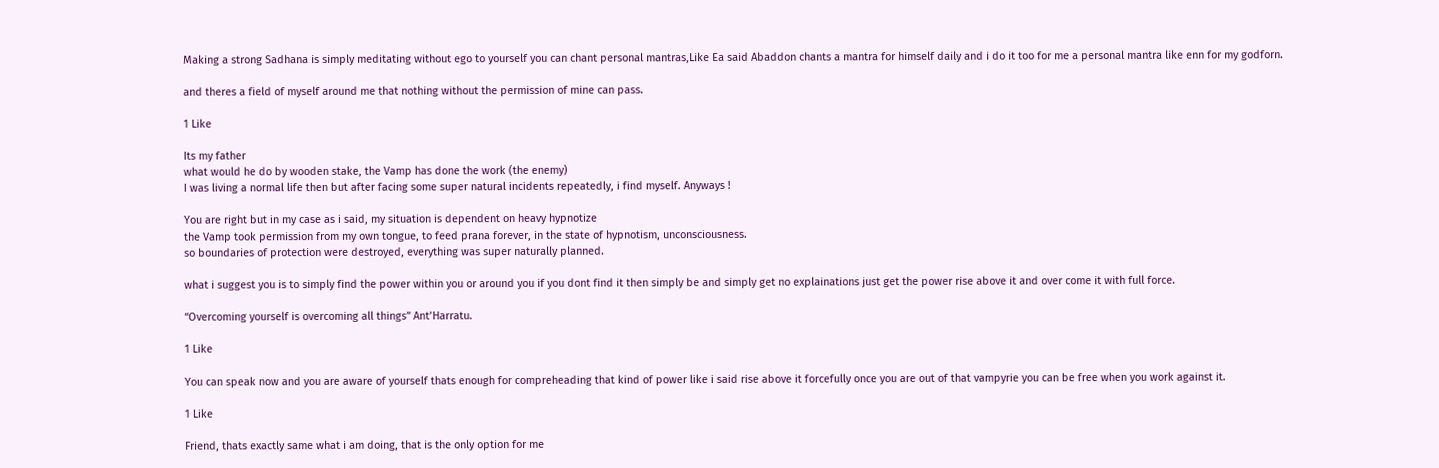Making a strong Sadhana is simply meditating without ego to yourself you can chant personal mantras,Like Ea said Abaddon chants a mantra for himself daily and i do it too for me a personal mantra like enn for my godforn.

and theres a field of myself around me that nothing without the permission of mine can pass.

1 Like

Its my father
what would he do by wooden stake, the Vamp has done the work (the enemy)
I was living a normal life then but after facing some super natural incidents repeatedly, i find myself. Anyways !

You are right but in my case as i said, my situation is dependent on heavy hypnotize
the Vamp took permission from my own tongue, to feed prana forever, in the state of hypnotism, unconsciousness.
so boundaries of protection were destroyed, everything was super naturally planned.

what i suggest you is to simply find the power within you or around you if you dont find it then simply be and simply get no explainations just get the power rise above it and over come it with full force.

“Overcoming yourself is overcoming all things” Ant’Harratu.

1 Like

You can speak now and you are aware of yourself thats enough for compreheading that kind of power like i said rise above it forcefully once you are out of that vampyrie you can be free when you work against it.

1 Like

Friend, thats exactly same what i am doing, that is the only option for me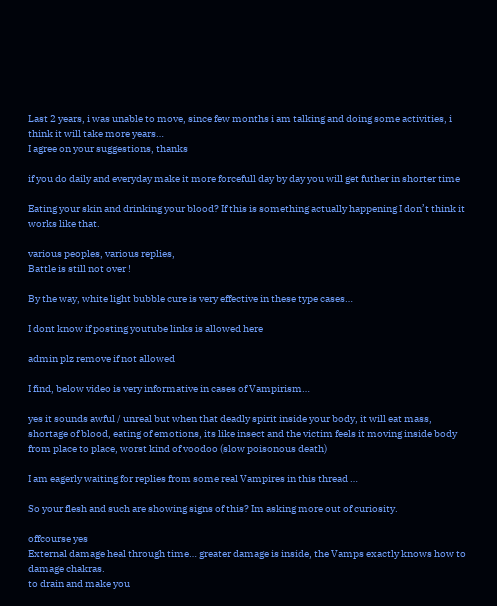Last 2 years, i was unable to move, since few months i am talking and doing some activities, i think it will take more years…
I agree on your suggestions, thanks

if you do daily and everyday make it more forcefull day by day you will get futher in shorter time

Eating your skin and drinking your blood? If this is something actually happening I don’t think it works like that.

various peoples, various replies,
Battle is still not over !

By the way, white light bubble cure is very effective in these type cases…

I dont know if posting youtube links is allowed here

admin plz remove if not allowed

I find, below video is very informative in cases of Vampirism…

yes it sounds awful / unreal but when that deadly spirit inside your body, it will eat mass, shortage of blood, eating of emotions, its like insect and the victim feels it moving inside body from place to place, worst kind of voodoo (slow poisonous death)

I am eagerly waiting for replies from some real Vampires in this thread …

So your flesh and such are showing signs of this? Im asking more out of curiosity.

offcourse yes
External damage heal through time… greater damage is inside, the Vamps exactly knows how to damage chakras.
to drain and make you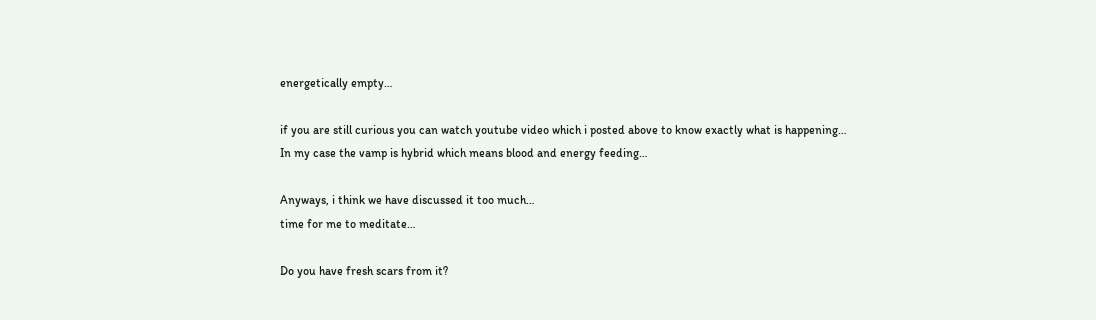energetically empty…

if you are still curious you can watch youtube video which i posted above to know exactly what is happening…
In my case the vamp is hybrid which means blood and energy feeding…

Anyways, i think we have discussed it too much…
time for me to meditate…

Do you have fresh scars from it?